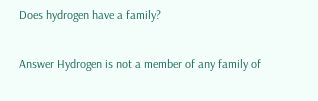Does hydrogen have a family?

Answer Hydrogen is not a member of any family of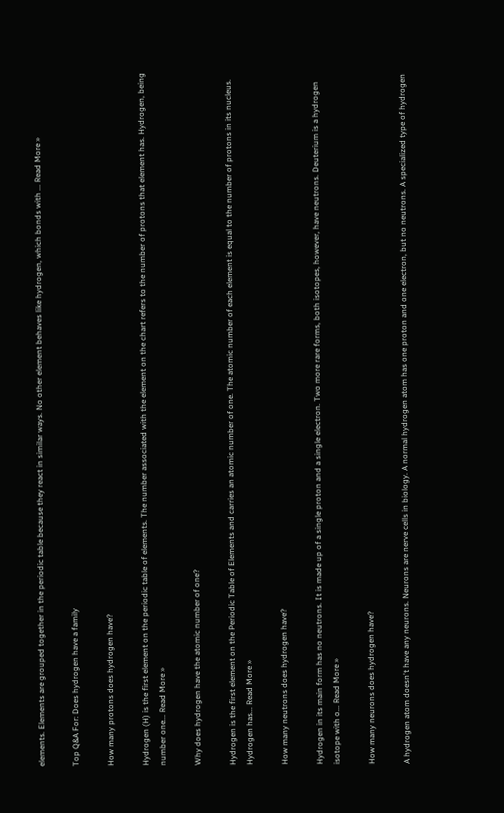elements. Elements are grouped together in the periodic table because they react in similar ways. No other element behaves like hydrogen, which bonds with ... Read More »

Top Q&A For: Does hydrogen have a family

How many protons does hydrogen have?

Hydrogen (H) is the first element on the periodic table of elements. The number associated with the element on the chart refers to the number of protons that element has. Hydrogen, being number one... Read More »

Why does hydrogen have the atomic number of one?

Hydrogen is the first element on the Periodic Table of Elements and carries an atomic number of one. The atomic number of each element is equal to the number of protons in its nucleus. Hydrogen has... Read More »

How many neutrons does hydrogen have?

Hydrogen in its main form has no neutrons. It is made up of a single proton and a single electron. Two more rare forms, both isotopes, however, have neutrons. Deuterium is a hydrogen isotope with o... Read More »

How many neurons does hydrogen have?

A hydrogen atom doesn't have any neurons. Neurons are nerve cells in biology. A normal hydrogen atom has one proton and one electron, but no neutrons. A specialized type of hydrogen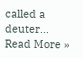called a deuter... Read More »